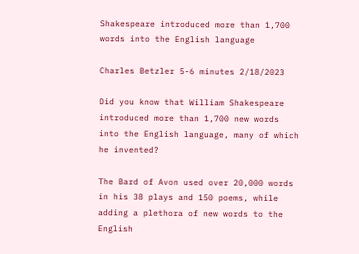Shakespeare introduced more than 1,700 words into the English language

Charles Betzler 5-6 minutes 2/18/2023

Did you know that William Shakespeare introduced more than 1,700 new words into the English language, many of which he invented?

The Bard of Avon used over 20,000 words in his 38 plays and 150 poems, while adding a plethora of new words to the English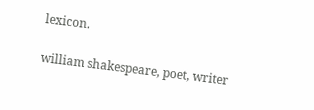lexicon.

william shakespeare, poet, writer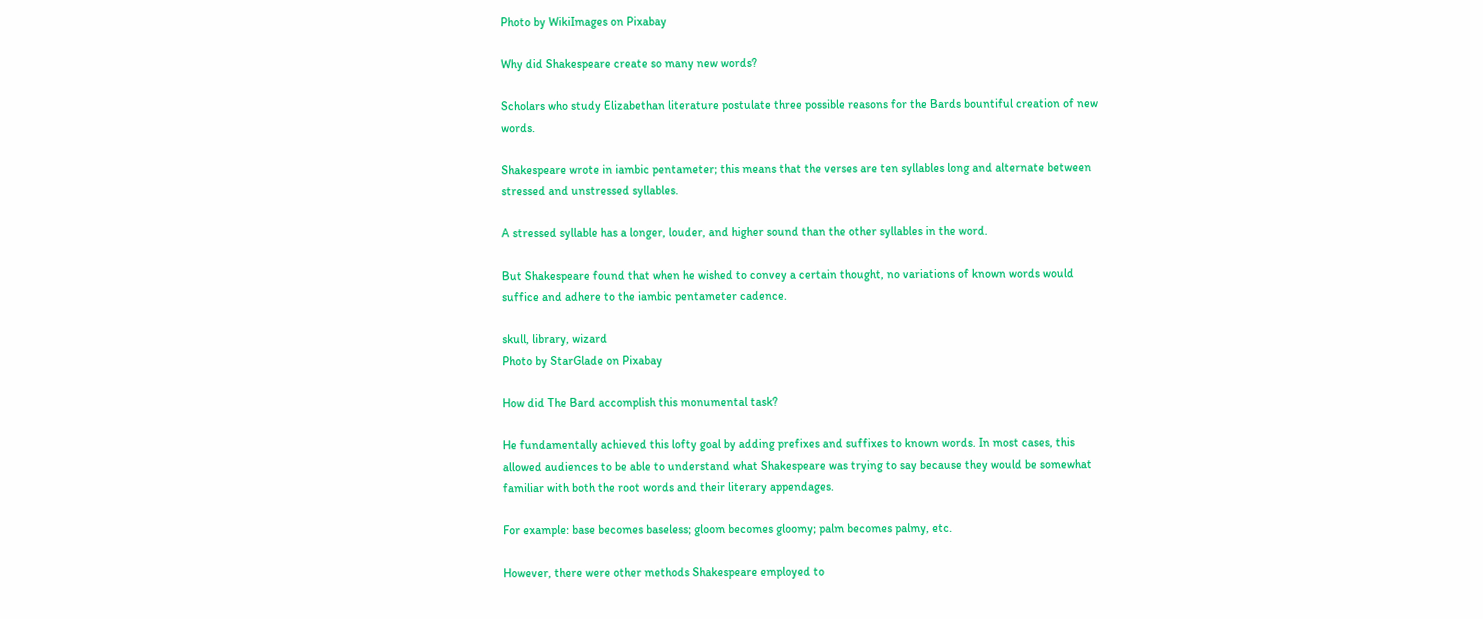Photo by WikiImages on Pixabay

Why did Shakespeare create so many new words?

Scholars who study Elizabethan literature postulate three possible reasons for the Bards bountiful creation of new words.

Shakespeare wrote in iambic pentameter; this means that the verses are ten syllables long and alternate between stressed and unstressed syllables.

A stressed syllable has a longer, louder, and higher sound than the other syllables in the word.

But Shakespeare found that when he wished to convey a certain thought, no variations of known words would suffice and adhere to the iambic pentameter cadence.

skull, library, wizard
Photo by StarGlade on Pixabay

How did The Bard accomplish this monumental task?

He fundamentally achieved this lofty goal by adding prefixes and suffixes to known words. In most cases, this allowed audiences to be able to understand what Shakespeare was trying to say because they would be somewhat familiar with both the root words and their literary appendages.

For example: base becomes baseless; gloom becomes gloomy; palm becomes palmy, etc.

However, there were other methods Shakespeare employed to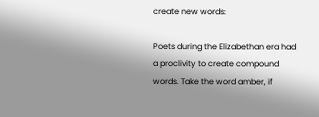create new words:

Poets during the Elizabethan era had a proclivity to create compound words. Take the word amber, if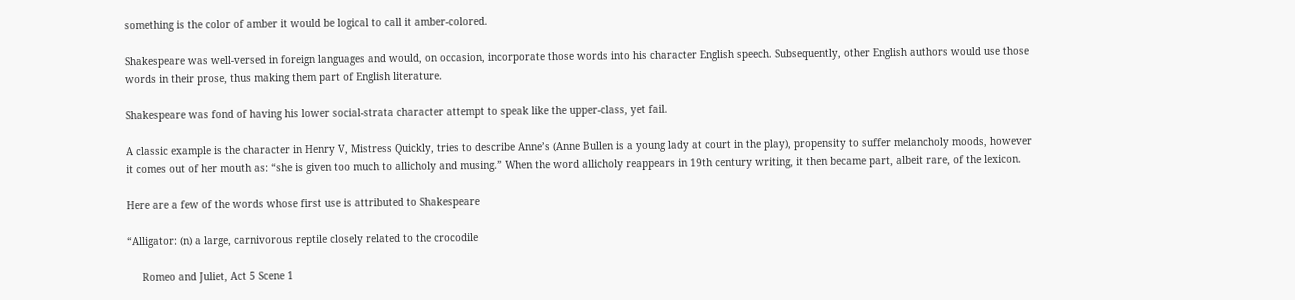something is the color of amber it would be logical to call it amber-colored.

Shakespeare was well-versed in foreign languages and would, on occasion, incorporate those words into his character English speech. Subsequently, other English authors would use those words in their prose, thus making them part of English literature.

Shakespeare was fond of having his lower social-strata character attempt to speak like the upper-class, yet fail.

A classic example is the character in Henry V, Mistress Quickly, tries to describe Anne’s (Anne Bullen is a young lady at court in the play), propensity to suffer melancholy moods, however it comes out of her mouth as: “she is given too much to allicholy and musing.” When the word allicholy reappears in 19th century writing, it then became part, albeit rare, of the lexicon.

Here are a few of the words whose first use is attributed to Shakespeare

“Alligator: (n) a large, carnivorous reptile closely related to the crocodile

     Romeo and Juliet, Act 5 Scene 1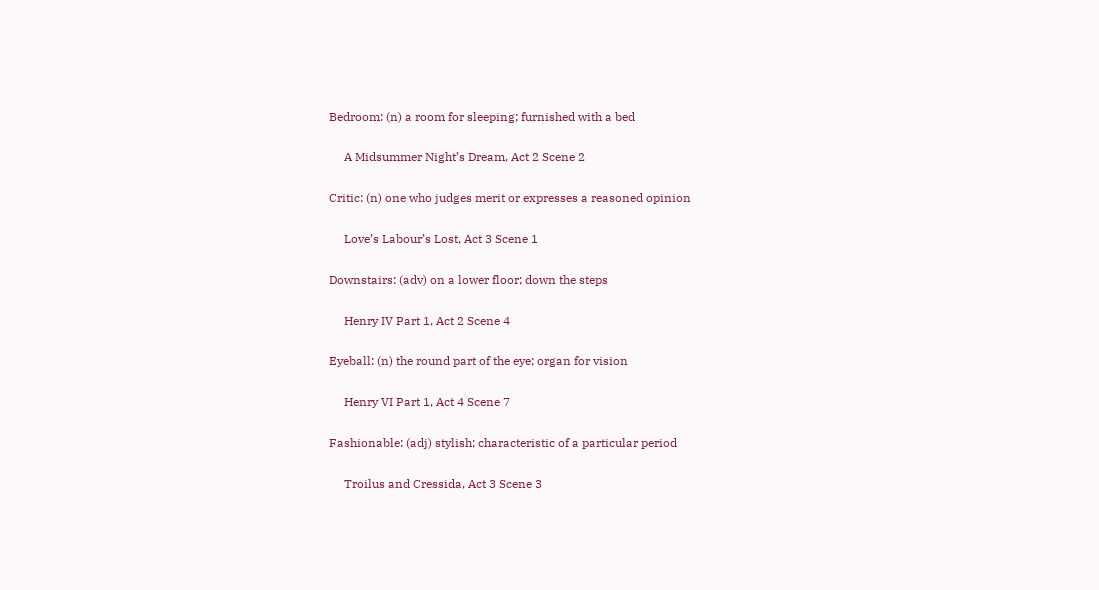Bedroom: (n) a room for sleeping; furnished with a bed

     A Midsummer Night’s Dream, Act 2 Scene 2

Critic: (n) one who judges merit or expresses a reasoned opinion

     Love’s Labour’s Lost, Act 3 Scene 1

Downstairs: (adv) on a lower floor; down the steps

     Henry IV Part 1, Act 2 Scene 4

Eyeball: (n) the round part of the eye; organ for vision

     Henry VI Part 1, Act 4 Scene 7

Fashionable: (adj) stylish; characteristic of a particular period

     Troilus and Cressida, Act 3 Scene 3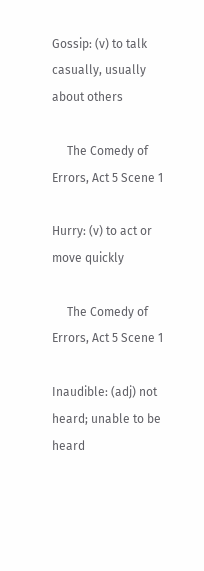Gossip: (v) to talk casually, usually about others

     The Comedy of Errors, Act 5 Scene 1

Hurry: (v) to act or move quickly

     The Comedy of Errors, Act 5 Scene 1

Inaudible: (adj) not heard; unable to be heard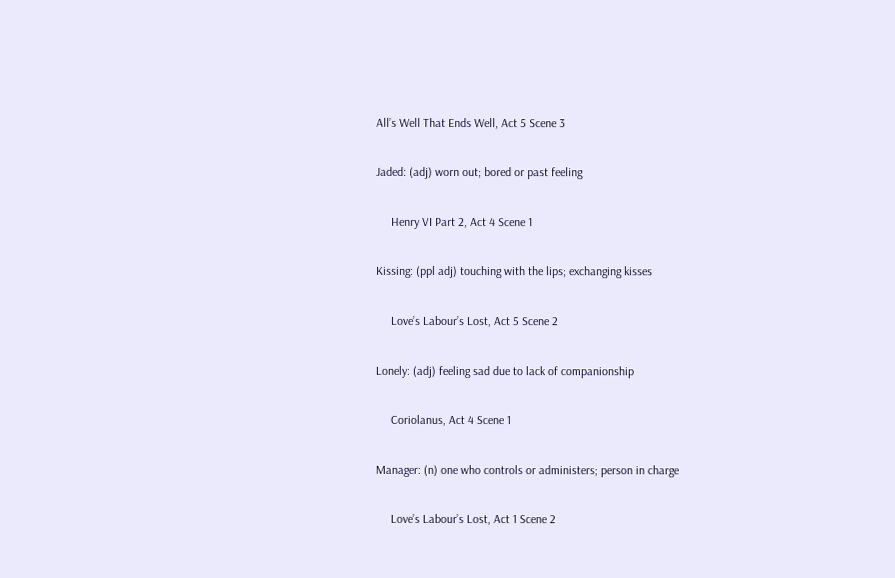All’s Well That Ends Well, Act 5 Scene 3

Jaded: (adj) worn out; bored or past feeling

     Henry VI Part 2, Act 4 Scene 1

Kissing: (ppl adj) touching with the lips; exchanging kisses

     Love’s Labour’s Lost, Act 5 Scene 2

Lonely: (adj) feeling sad due to lack of companionship

     Coriolanus, Act 4 Scene 1

Manager: (n) one who controls or administers; person in charge

     Love’s Labour’s Lost, Act 1 Scene 2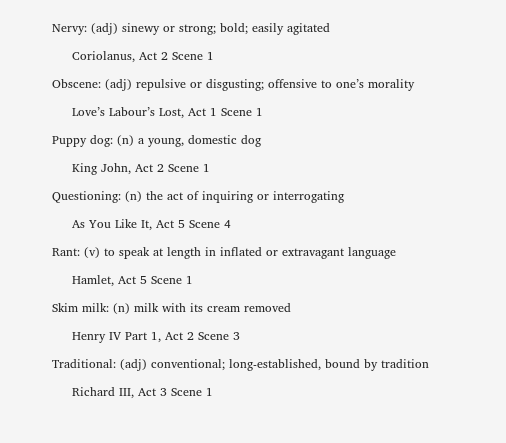Nervy: (adj) sinewy or strong; bold; easily agitated

     Coriolanus, Act 2 Scene 1

Obscene: (adj) repulsive or disgusting; offensive to one’s morality

     Love’s Labour’s Lost, Act 1 Scene 1

Puppy dog: (n) a young, domestic dog

     King John, Act 2 Scene 1

Questioning: (n) the act of inquiring or interrogating

     As You Like It, Act 5 Scene 4

Rant: (v) to speak at length in inflated or extravagant language

     Hamlet, Act 5 Scene 1

Skim milk: (n) milk with its cream removed

     Henry IV Part 1, Act 2 Scene 3

Traditional: (adj) conventional; long-established, bound by tradition

     Richard III, Act 3 Scene 1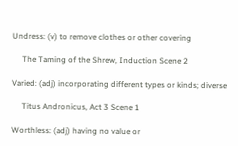Undress: (v) to remove clothes or other covering

     The Taming of the Shrew, Induction Scene 2

Varied: (adj) incorporating different types or kinds; diverse

     Titus Andronicus, Act 3 Scene 1

Worthless: (adj) having no value or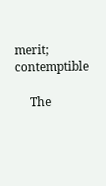merit; contemptible

     The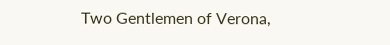Two Gentlemen of Verona,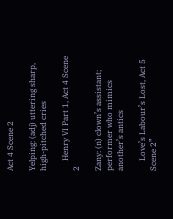Act 4 Scene 2

Yelping: (adj) uttering sharp, high-pitched cries

     Henry VI Part 1, Act 4 Scene 2

Zany: (n) clown’s assistant; performer who mimics another’s antics

     Love’s Labour’s Lost, Act 5 Scene 2”